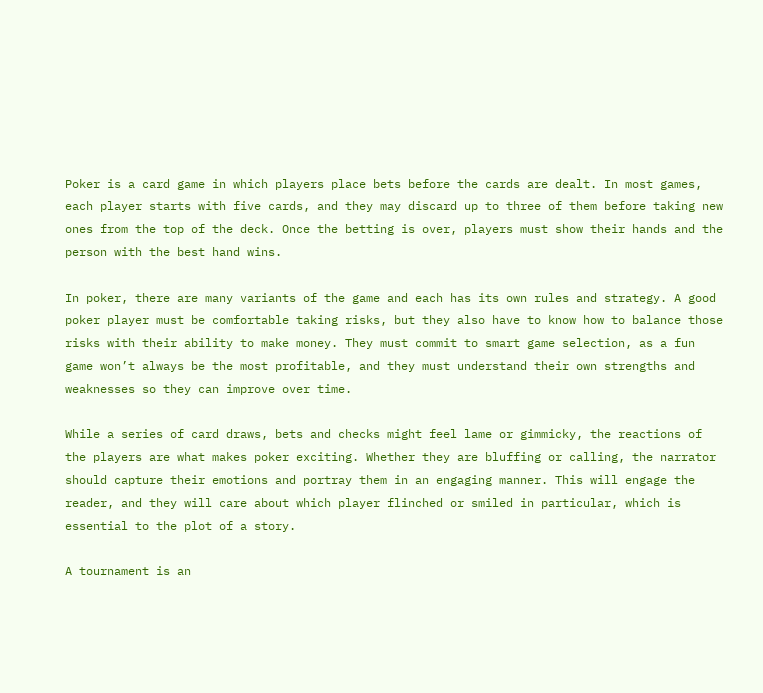Poker is a card game in which players place bets before the cards are dealt. In most games, each player starts with five cards, and they may discard up to three of them before taking new ones from the top of the deck. Once the betting is over, players must show their hands and the person with the best hand wins.

In poker, there are many variants of the game and each has its own rules and strategy. A good poker player must be comfortable taking risks, but they also have to know how to balance those risks with their ability to make money. They must commit to smart game selection, as a fun game won’t always be the most profitable, and they must understand their own strengths and weaknesses so they can improve over time.

While a series of card draws, bets and checks might feel lame or gimmicky, the reactions of the players are what makes poker exciting. Whether they are bluffing or calling, the narrator should capture their emotions and portray them in an engaging manner. This will engage the reader, and they will care about which player flinched or smiled in particular, which is essential to the plot of a story.

A tournament is an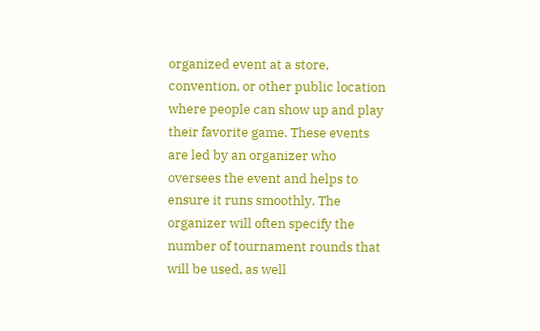organized event at a store, convention, or other public location where people can show up and play their favorite game. These events are led by an organizer who oversees the event and helps to ensure it runs smoothly. The organizer will often specify the number of tournament rounds that will be used, as well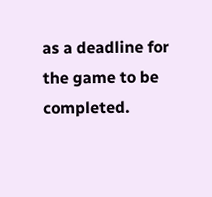as a deadline for the game to be completed.